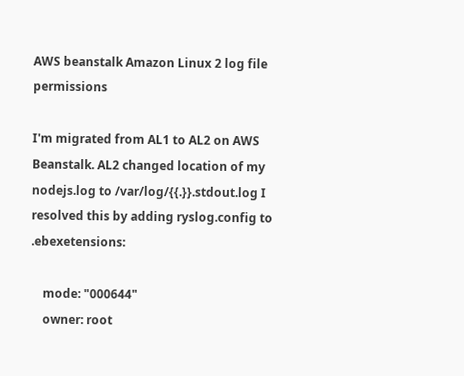AWS beanstalk Amazon Linux 2 log file permissions

I'm migrated from AL1 to AL2 on AWS Beanstalk. AL2 changed location of my nodejs.log to /var/log/{{.}}.stdout.log I resolved this by adding ryslog.config to .ebexetensions:

    mode: "000644"
    owner: root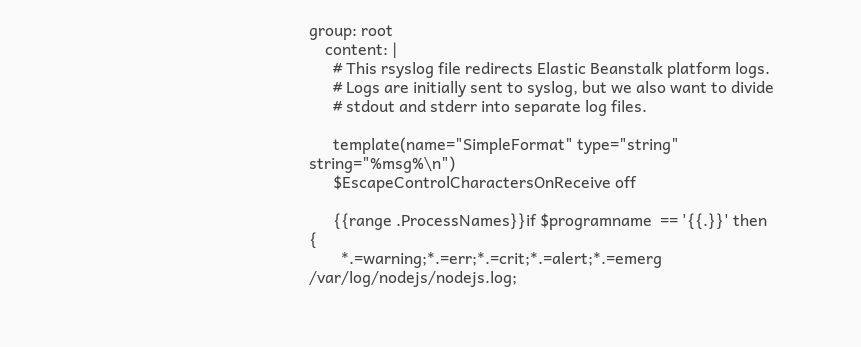group: root
    content: |
      # This rsyslog file redirects Elastic Beanstalk platform logs.
      # Logs are initially sent to syslog, but we also want to divide
      # stdout and stderr into separate log files.

      template(name="SimpleFormat" type="string" string="%msg%\n")
      $EscapeControlCharactersOnReceive off

      {{range .ProcessNames}}if $programname  == '{{.}}' then {
        *.=warning;*.=err;*.=crit;*.=alert;*.=emerg /var/log/nodejs/nodejs.log;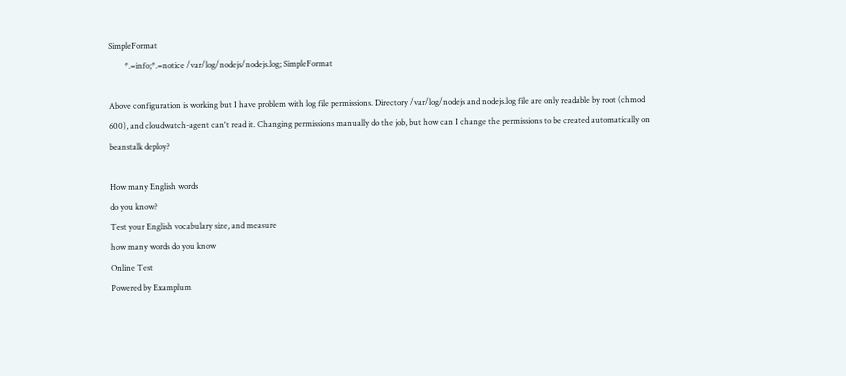SimpleFormat
        *.=info;*.=notice /var/log/nodejs/nodejs.log; SimpleFormat

Above configuration is working but I have problem with log file permissions. Directory /var/log/nodejs and nodejs.log file are only readable by root (chmod 600), and cloudwatch-agent can't read it. Changing permissions manually do the job, but how can I change the permissions to be created automatically on beanstalk deploy?

How many English words
do you know?
Test your English vocabulary size, and measure
how many words do you know
Online Test
Powered by Examplum